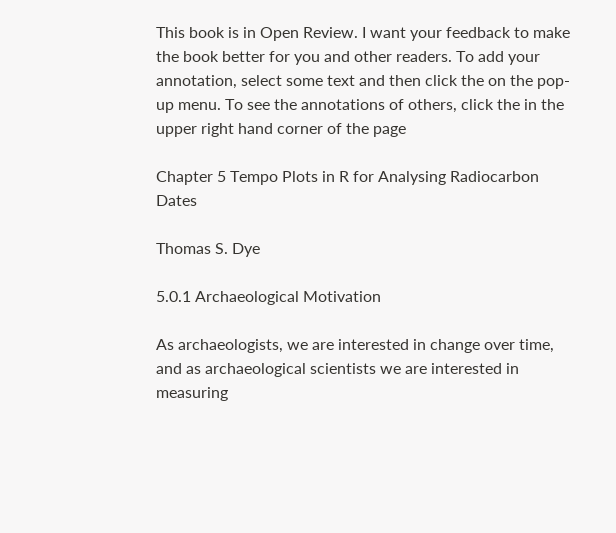This book is in Open Review. I want your feedback to make the book better for you and other readers. To add your annotation, select some text and then click the on the pop-up menu. To see the annotations of others, click the in the upper right hand corner of the page

Chapter 5 Tempo Plots in R for Analysing Radiocarbon Dates

Thomas S. Dye

5.0.1 Archaeological Motivation

As archaeologists, we are interested in change over time, and as archaeological scientists we are interested in measuring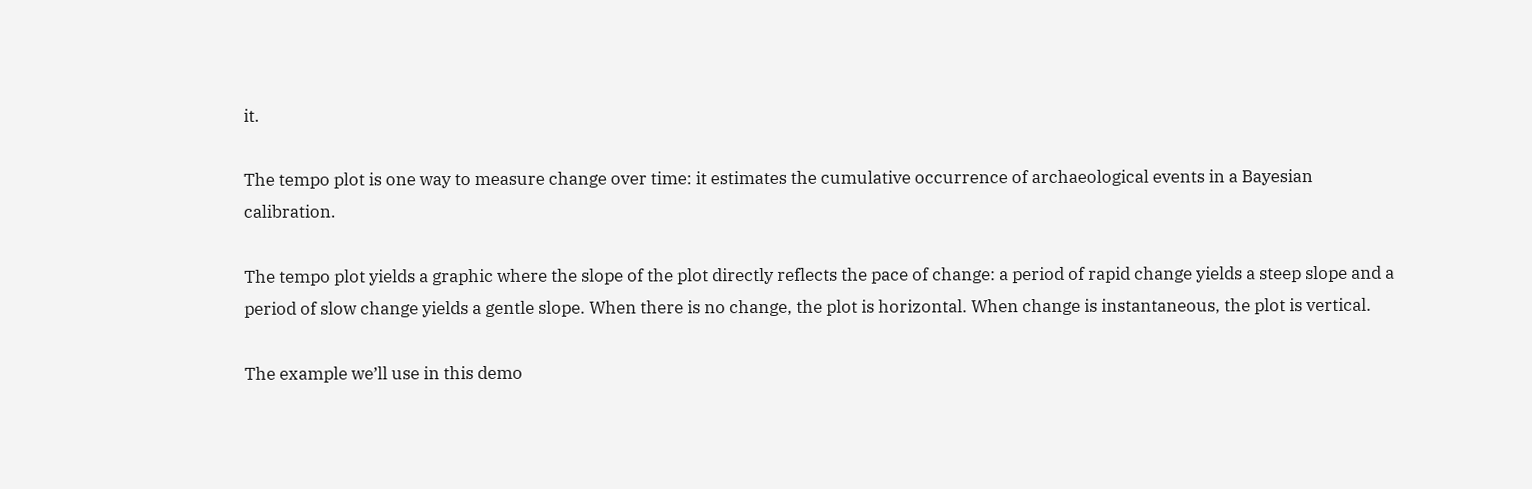it.

The tempo plot is one way to measure change over time: it estimates the cumulative occurrence of archaeological events in a Bayesian calibration.

The tempo plot yields a graphic where the slope of the plot directly reflects the pace of change: a period of rapid change yields a steep slope and a period of slow change yields a gentle slope. When there is no change, the plot is horizontal. When change is instantaneous, the plot is vertical.

The example we’ll use in this demo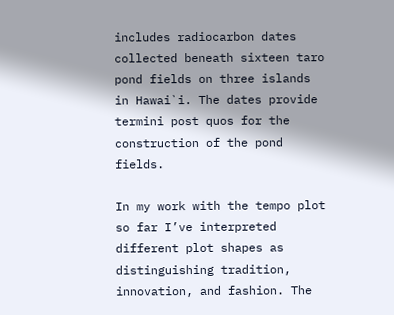includes radiocarbon dates collected beneath sixteen taro pond fields on three islands in Hawai`i. The dates provide termini post quos for the construction of the pond fields.

In my work with the tempo plot so far I’ve interpreted different plot shapes as distinguishing tradition, innovation, and fashion. The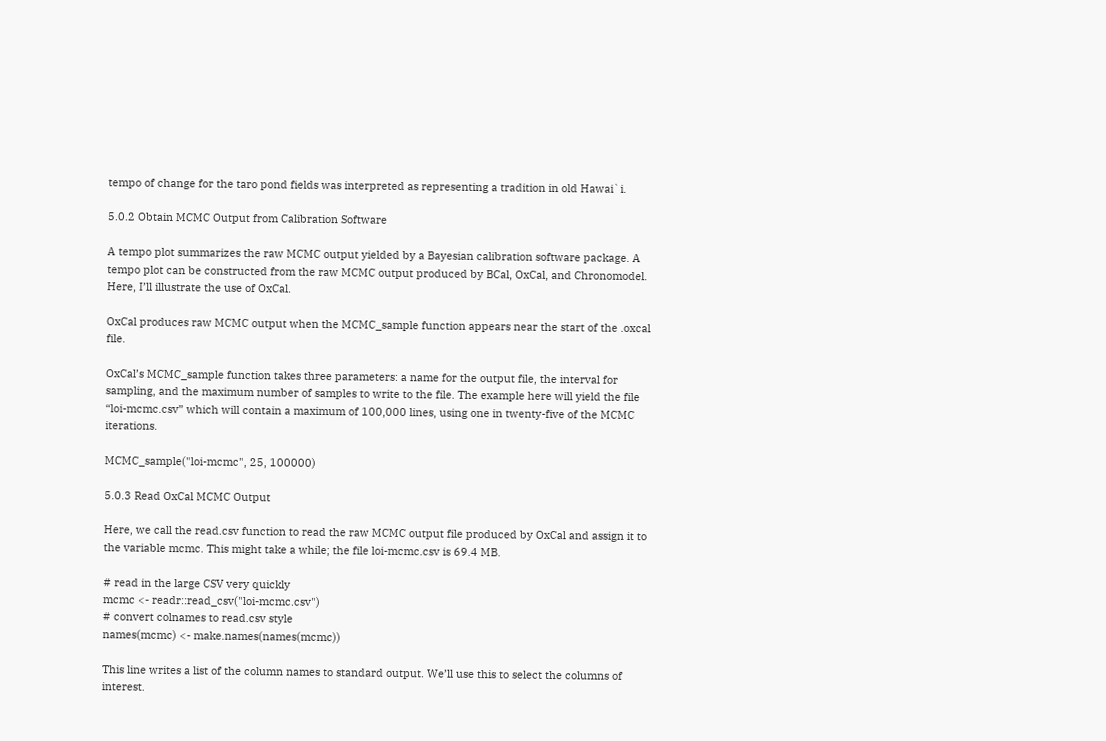tempo of change for the taro pond fields was interpreted as representing a tradition in old Hawai`i.

5.0.2 Obtain MCMC Output from Calibration Software

A tempo plot summarizes the raw MCMC output yielded by a Bayesian calibration software package. A tempo plot can be constructed from the raw MCMC output produced by BCal, OxCal, and Chronomodel. Here, I’ll illustrate the use of OxCal.

OxCal produces raw MCMC output when the MCMC_sample function appears near the start of the .oxcal file.

OxCal’s MCMC_sample function takes three parameters: a name for the output file, the interval for sampling, and the maximum number of samples to write to the file. The example here will yield the file “loi-mcmc.csv” which will contain a maximum of 100,000 lines, using one in twenty-five of the MCMC iterations.

MCMC_sample("loi-mcmc", 25, 100000)

5.0.3 Read OxCal MCMC Output

Here, we call the read.csv function to read the raw MCMC output file produced by OxCal and assign it to the variable mcmc. This might take a while; the file loi-mcmc.csv is 69.4 MB.

# read in the large CSV very quickly
mcmc <- readr::read_csv("loi-mcmc.csv")
# convert colnames to read.csv style
names(mcmc) <- make.names(names(mcmc))

This line writes a list of the column names to standard output. We’ll use this to select the columns of interest.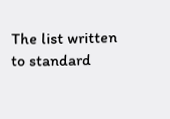The list written to standard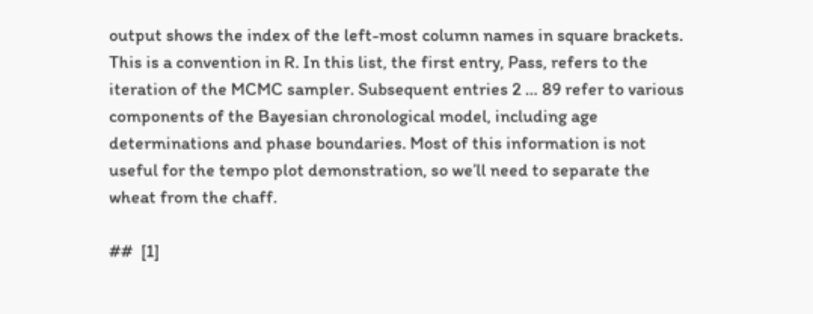output shows the index of the left-most column names in square brackets. This is a convention in R. In this list, the first entry, Pass, refers to the iteration of the MCMC sampler. Subsequent entries 2 … 89 refer to various components of the Bayesian chronological model, including age determinations and phase boundaries. Most of this information is not useful for the tempo plot demonstration, so we’ll need to separate the wheat from the chaff.

##  [1]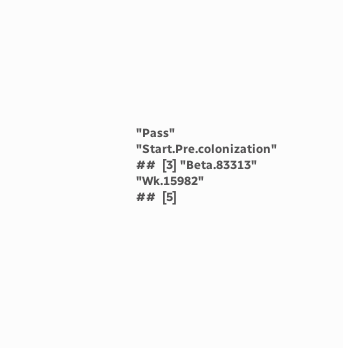"Pass"                   "Start.Pre.colonization"
##  [3] "Beta.83313"             "Wk.15982"
##  [5]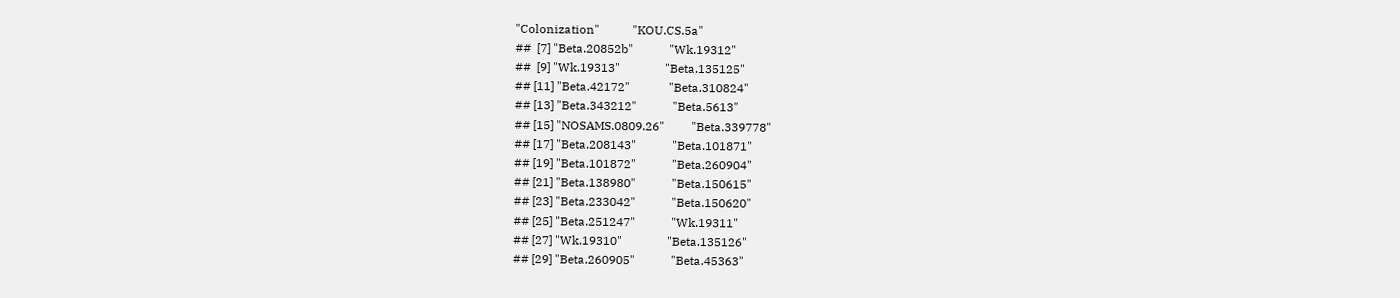"Colonization"           "KOU.CS.5a"
##  [7] "Beta.20852b"            "Wk.19312"
##  [9] "Wk.19313"               "Beta.135125"
## [11] "Beta.42172"             "Beta.310824"
## [13] "Beta.343212"            "Beta.5613"
## [15] "NOSAMS.0809.26"         "Beta.339778"
## [17] "Beta.208143"            "Beta.101871"
## [19] "Beta.101872"            "Beta.260904"
## [21] "Beta.138980"            "Beta.150615"
## [23] "Beta.233042"            "Beta.150620"
## [25] "Beta.251247"            "Wk.19311"
## [27] "Wk.19310"               "Beta.135126"
## [29] "Beta.260905"            "Beta.45363"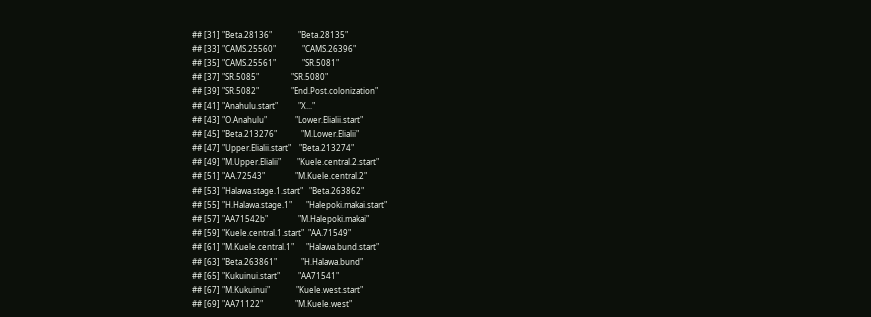## [31] "Beta.28136"             "Beta.28135"
## [33] "CAMS.25560"             "CAMS.26396"
## [35] "CAMS.25561"             "SR.5081"
## [37] "SR.5085"                "SR.5080"
## [39] "SR.5082"                "End.Post.colonization"
## [41] "Anahulu.start"          "X..."
## [43] "O.Anahulu"              "Lower.Elialii.start"
## [45] "Beta.213276"            "M.Lower.Elialii"
## [47] "Upper.Elialii.start"    "Beta.213274"
## [49] "M.Upper.Elialii"        "Kuele.central.2.start"
## [51] "AA.72543"               "M.Kuele.central.2"
## [53] "Halawa.stage.1.start"   "Beta.263862"
## [55] "H.Halawa.stage.1"       "Halepoki.makai.start"
## [57] "AA71542b"               "M.Halepoki.makai"
## [59] "Kuele.central.1.start"  "AA.71549"
## [61] "M.Kuele.central.1"      "Halawa.bund.start"
## [63] "Beta.263861"            "H.Halawa.bund"
## [65] "Kukuinui.start"         "AA71541"
## [67] "M.Kukuinui"             "Kuele.west.start"
## [69] "AA71122"                "M.Kuele.west"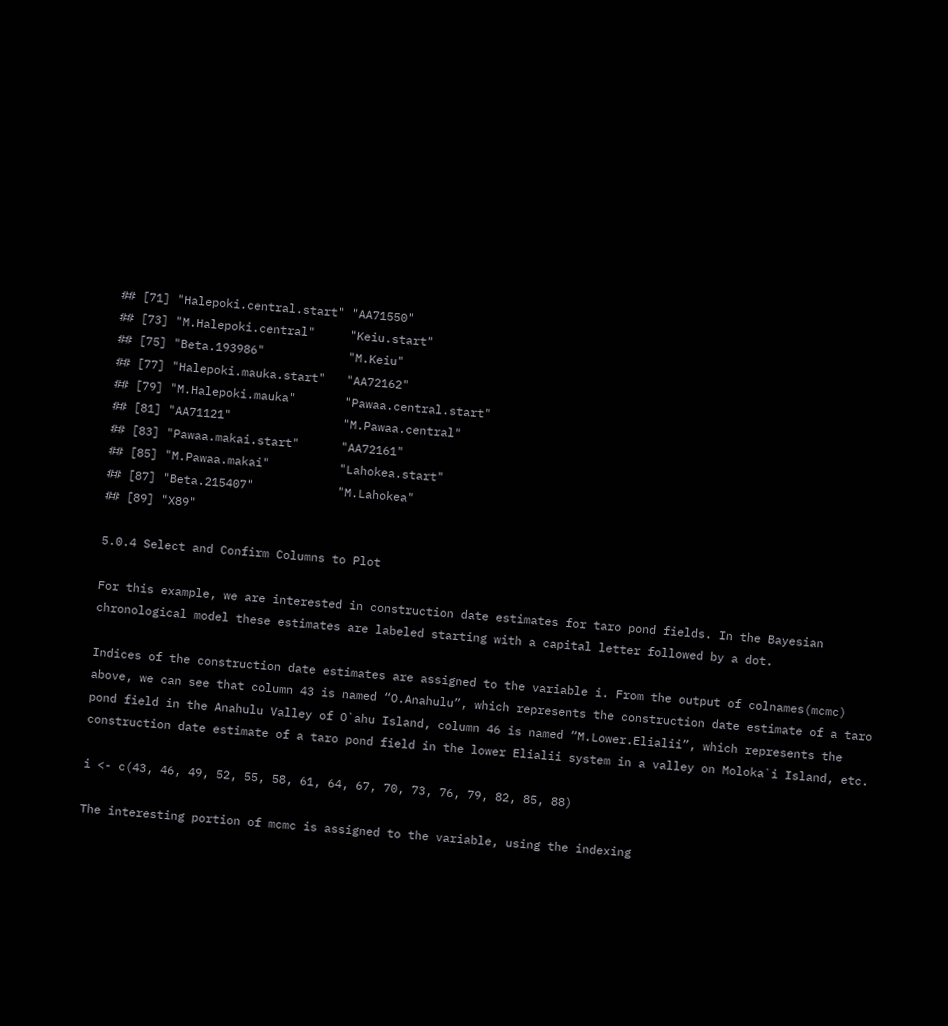## [71] "Halepoki.central.start" "AA71550"
## [73] "M.Halepoki.central"     "Keiu.start"
## [75] "Beta.193986"            "M.Keiu"
## [77] "Halepoki.mauka.start"   "AA72162"
## [79] "M.Halepoki.mauka"       "Pawaa.central.start"
## [81] "AA71121"                "M.Pawaa.central"
## [83] "Pawaa.makai.start"      "AA72161"
## [85] "M.Pawaa.makai"          "Lahokea.start"
## [87] "Beta.215407"            "M.Lahokea"
## [89] "X89"

5.0.4 Select and Confirm Columns to Plot

For this example, we are interested in construction date estimates for taro pond fields. In the Bayesian chronological model these estimates are labeled starting with a capital letter followed by a dot.

Indices of the construction date estimates are assigned to the variable i. From the output of colnames(mcmc) above, we can see that column 43 is named “O.Anahulu”, which represents the construction date estimate of a taro pond field in the Anahulu Valley of O`ahu Island, column 46 is named “M.Lower.Elialii”, which represents the construction date estimate of a taro pond field in the lower Elialii system in a valley on Moloka`i Island, etc.

i <- c(43, 46, 49, 52, 55, 58, 61, 64, 67, 70, 73, 76, 79, 82, 85, 88)

The interesting portion of mcmc is assigned to the variable, using the indexing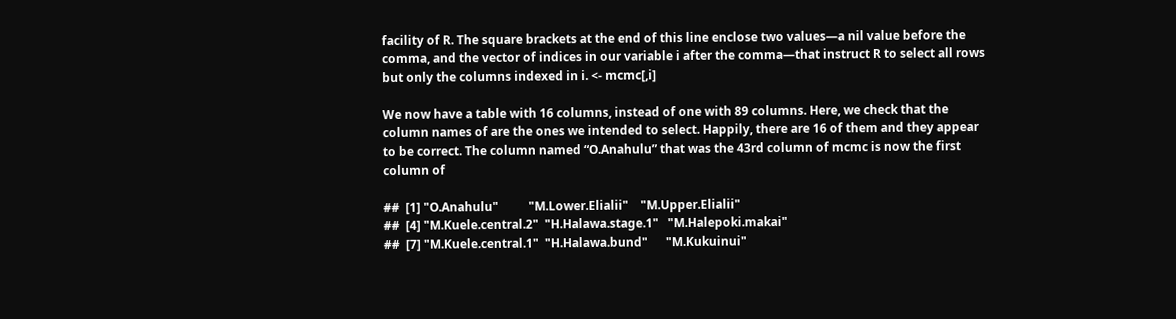facility of R. The square brackets at the end of this line enclose two values—a nil value before the comma, and the vector of indices in our variable i after the comma—that instruct R to select all rows but only the columns indexed in i. <- mcmc[,i]

We now have a table with 16 columns, instead of one with 89 columns. Here, we check that the column names of are the ones we intended to select. Happily, there are 16 of them and they appear to be correct. The column named “O.Anahulu” that was the 43rd column of mcmc is now the first column of

##  [1] "O.Anahulu"          "M.Lower.Elialii"    "M.Upper.Elialii"
##  [4] "M.Kuele.central.2"  "H.Halawa.stage.1"   "M.Halepoki.makai"
##  [7] "M.Kuele.central.1"  "H.Halawa.bund"      "M.Kukuinui"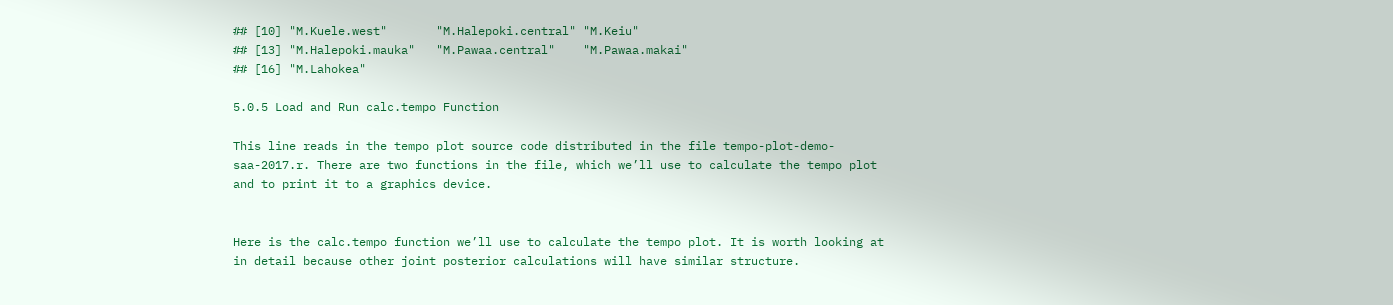## [10] "M.Kuele.west"       "M.Halepoki.central" "M.Keiu"
## [13] "M.Halepoki.mauka"   "M.Pawaa.central"    "M.Pawaa.makai"
## [16] "M.Lahokea"

5.0.5 Load and Run calc.tempo Function

This line reads in the tempo plot source code distributed in the file tempo-plot-demo-saa-2017.r. There are two functions in the file, which we’ll use to calculate the tempo plot and to print it to a graphics device.


Here is the calc.tempo function we’ll use to calculate the tempo plot. It is worth looking at in detail because other joint posterior calculations will have similar structure.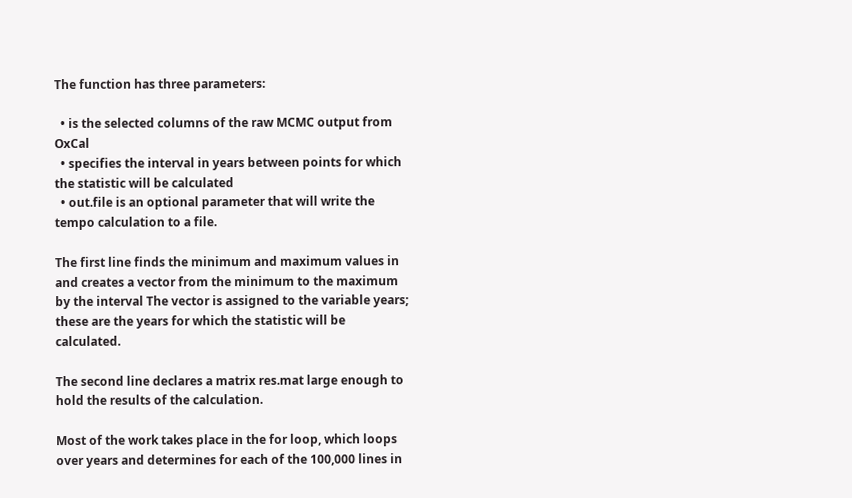The function has three parameters:

  • is the selected columns of the raw MCMC output from OxCal
  • specifies the interval in years between points for which the statistic will be calculated
  • out.file is an optional parameter that will write the tempo calculation to a file.

The first line finds the minimum and maximum values in and creates a vector from the minimum to the maximum by the interval The vector is assigned to the variable years; these are the years for which the statistic will be calculated.

The second line declares a matrix res.mat large enough to hold the results of the calculation.

Most of the work takes place in the for loop, which loops over years and determines for each of the 100,000 lines in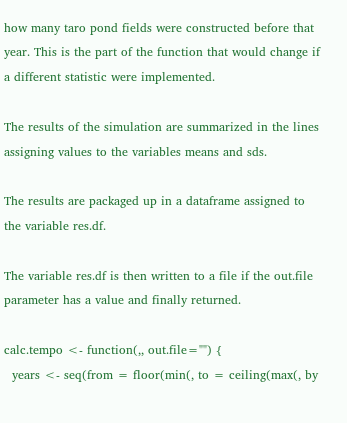how many taro pond fields were constructed before that year. This is the part of the function that would change if a different statistic were implemented.

The results of the simulation are summarized in the lines assigning values to the variables means and sds.

The results are packaged up in a dataframe assigned to the variable res.df.

The variable res.df is then written to a file if the out.file parameter has a value and finally returned.

calc.tempo <- function(,, out.file="") {
  years <- seq(from = floor(min(, to = ceiling(max(, by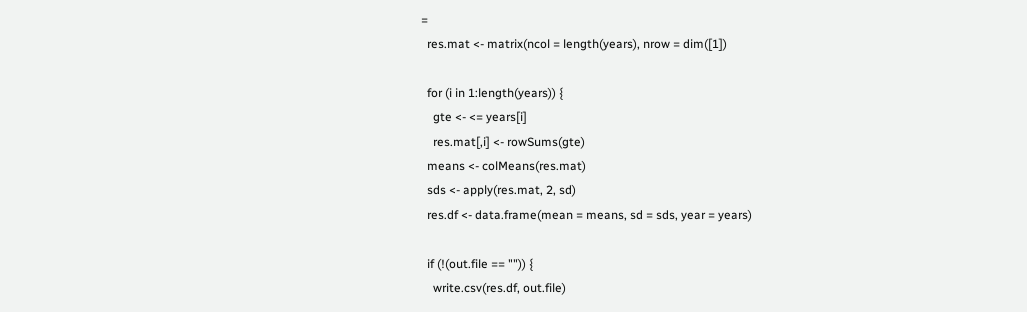=
  res.mat <- matrix(ncol = length(years), nrow = dim([1])

  for (i in 1:length(years)) {
    gte <- <= years[i]
    res.mat[,i] <- rowSums(gte)
  means <- colMeans(res.mat)
  sds <- apply(res.mat, 2, sd)
  res.df <- data.frame(mean = means, sd = sds, year = years)

  if (!(out.file == "")) {
    write.csv(res.df, out.file)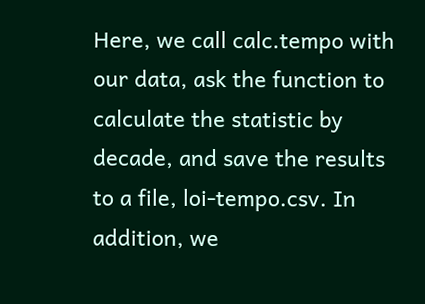Here, we call calc.tempo with our data, ask the function to calculate the statistic by decade, and save the results to a file, loi-tempo.csv. In addition, we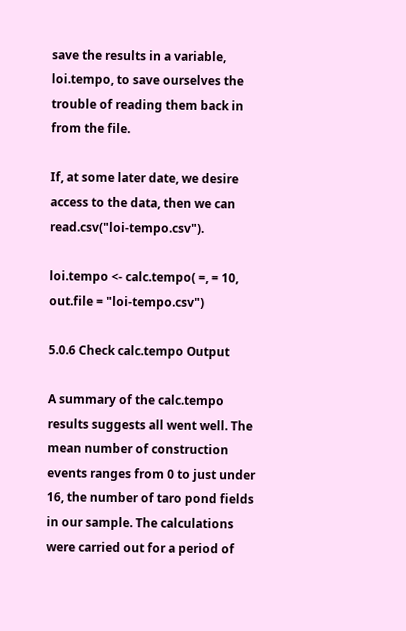save the results in a variable, loi.tempo, to save ourselves the trouble of reading them back in from the file.

If, at some later date, we desire access to the data, then we can read.csv("loi-tempo.csv").

loi.tempo <- calc.tempo( =, = 10, out.file = "loi-tempo.csv")

5.0.6 Check calc.tempo Output

A summary of the calc.tempo results suggests all went well. The mean number of construction events ranges from 0 to just under 16, the number of taro pond fields in our sample. The calculations were carried out for a period of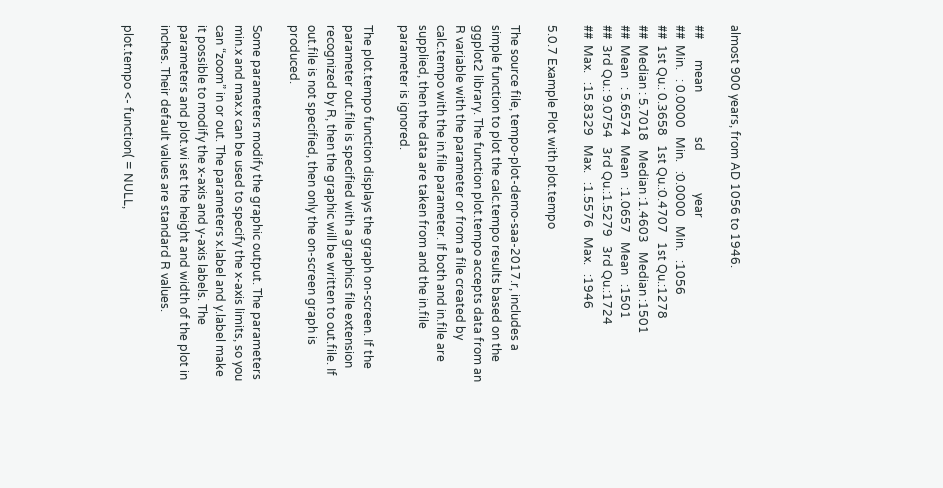almost 900 years, from AD 1056 to 1946.

##       mean               sd              year
##  Min.   : 0.0000   Min.   :0.0000   Min.   :1056
##  1st Qu.: 0.3658   1st Qu.:0.4707   1st Qu.:1278
##  Median : 5.7018   Median :1.4603   Median :1501
##  Mean   : 5.6574   Mean   :1.0657   Mean   :1501
##  3rd Qu.: 9.0754   3rd Qu.:1.5279   3rd Qu.:1724
##  Max.   :15.8329   Max.   :1.5576   Max.   :1946

5.0.7 Example Plot with plot.tempo

The source file, tempo-plot-demo-saa-2017.r, includes a simple function to plot the calc.tempo results based on the ggplot2 library. The function plot.tempo accepts data from an R variable with the parameter or from a file created by calc.tempo with the in.file parameter. If both and in.file are supplied, then the data are taken from and the in.file parameter is ignored.

The plot.tempo function displays the graph on-screen. If the parameter out.file is specified with a graphics file extension recognized by R, then the graphic will be written to out.file. If out.file is not specified, then only the on-screen graph is produced.

Some parameters modify the graphic output. The parameters min.x and max.x can be used to specify the x-axis limits, so you can “zoom” in or out. The parameters x.label and y.label make it possible to modify the x-axis and y-axis labels. The parameters and plot.wi set the height and width of the plot in inches. Their default values are standard R values.

plot.tempo <- function( = NULL,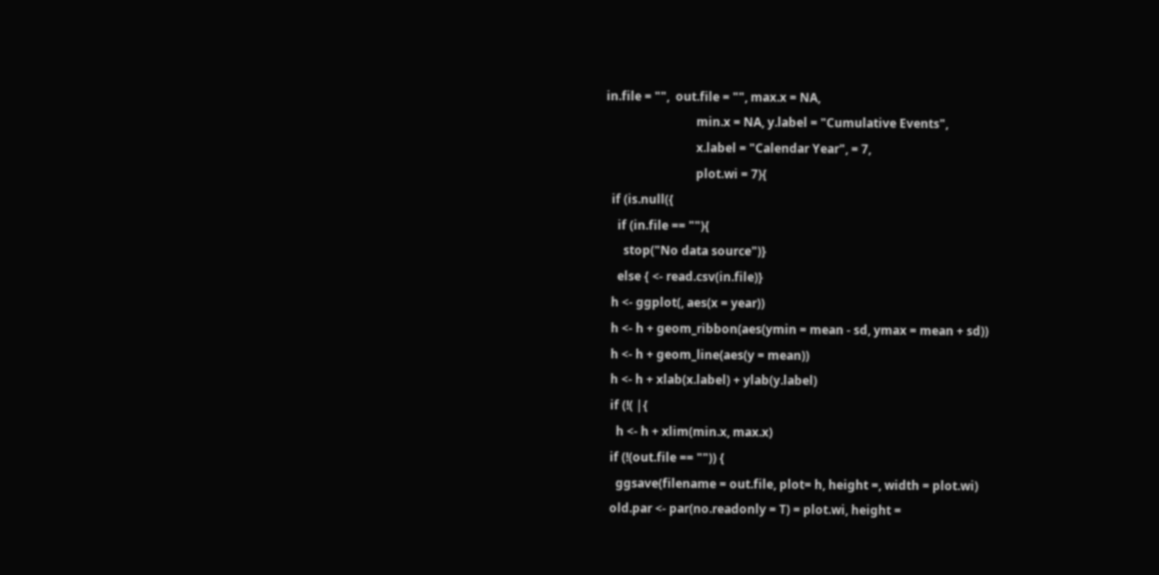in.file = "",  out.file = "", max.x = NA,
                              min.x = NA, y.label = "Cumulative Events",
                              x.label = "Calendar Year", = 7,
                              plot.wi = 7){
  if (is.null({
    if (in.file == ""){
      stop("No data source")}
    else { <- read.csv(in.file)}
  h <- ggplot(, aes(x = year))
  h <- h + geom_ribbon(aes(ymin = mean - sd, ymax = mean + sd))
  h <- h + geom_line(aes(y = mean))
  h <- h + xlab(x.label) + ylab(y.label)
  if (!( |{
    h <- h + xlim(min.x, max.x)
  if (!(out.file == "")) {
    ggsave(filename = out.file, plot= h, height =, width = plot.wi)
  old.par <- par(no.readonly = T) = plot.wi, height =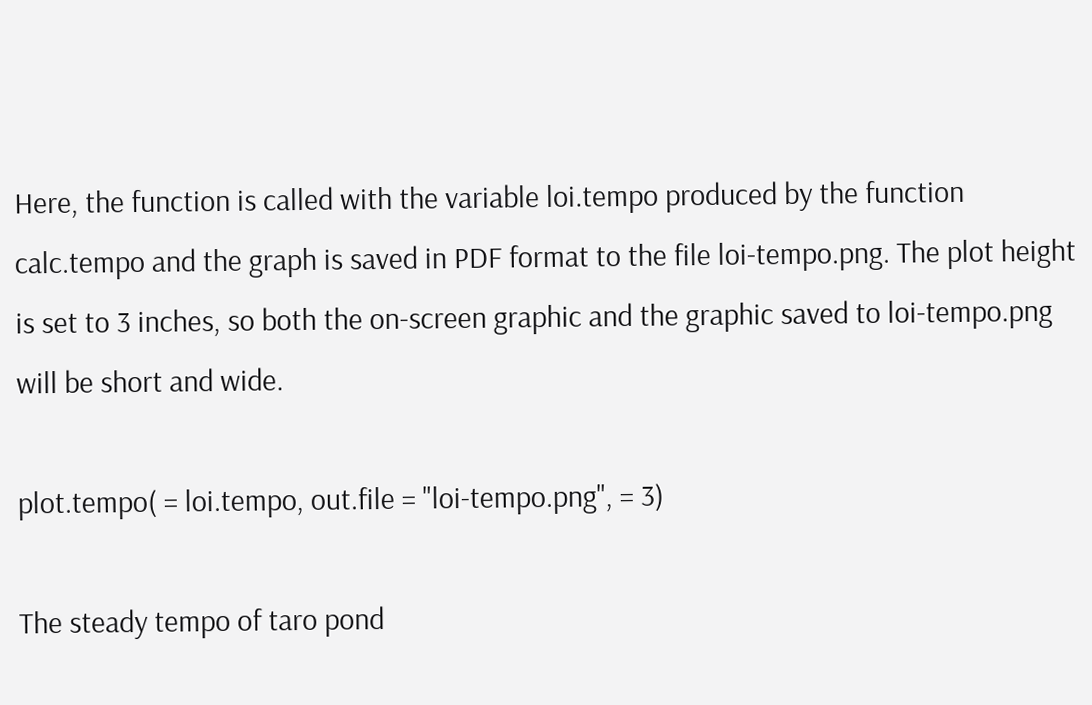Here, the function is called with the variable loi.tempo produced by the function calc.tempo and the graph is saved in PDF format to the file loi-tempo.png. The plot height is set to 3 inches, so both the on-screen graphic and the graphic saved to loi-tempo.png will be short and wide.

plot.tempo( = loi.tempo, out.file = "loi-tempo.png", = 3)

The steady tempo of taro pond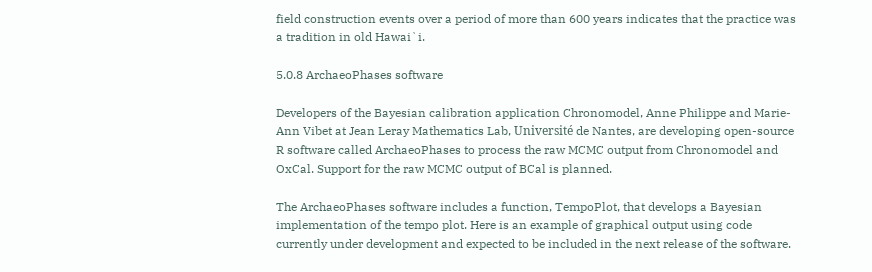field construction events over a period of more than 600 years indicates that the practice was a tradition in old Hawai`i.

5.0.8 ArchaeoPhases software

Developers of the Bayesian calibration application Chronomodel, Anne Philippe and Marie-Ann Vibet at Jean Leray Mathematics Lab, Université de Nantes, are developing open-source R software called ArchaeoPhases to process the raw MCMC output from Chronomodel and OxCal. Support for the raw MCMC output of BCal is planned.

The ArchaeoPhases software includes a function, TempoPlot, that develops a Bayesian implementation of the tempo plot. Here is an example of graphical output using code currently under development and expected to be included in the next release of the software.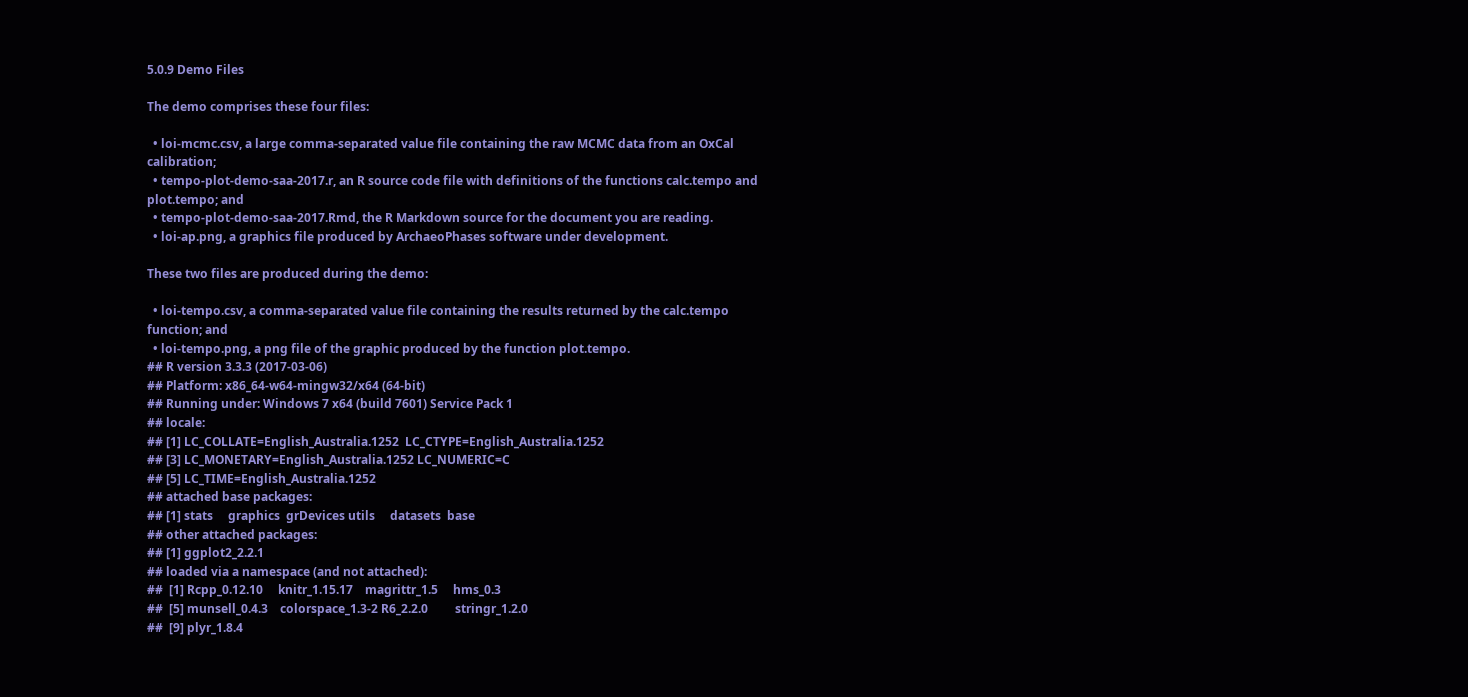5.0.9 Demo Files

The demo comprises these four files:

  • loi-mcmc.csv, a large comma-separated value file containing the raw MCMC data from an OxCal calibration;
  • tempo-plot-demo-saa-2017.r, an R source code file with definitions of the functions calc.tempo and plot.tempo; and
  • tempo-plot-demo-saa-2017.Rmd, the R Markdown source for the document you are reading.
  • loi-ap.png, a graphics file produced by ArchaeoPhases software under development.

These two files are produced during the demo:

  • loi-tempo.csv, a comma-separated value file containing the results returned by the calc.tempo function; and
  • loi-tempo.png, a png file of the graphic produced by the function plot.tempo.
## R version 3.3.3 (2017-03-06)
## Platform: x86_64-w64-mingw32/x64 (64-bit)
## Running under: Windows 7 x64 (build 7601) Service Pack 1
## locale:
## [1] LC_COLLATE=English_Australia.1252  LC_CTYPE=English_Australia.1252
## [3] LC_MONETARY=English_Australia.1252 LC_NUMERIC=C
## [5] LC_TIME=English_Australia.1252
## attached base packages:
## [1] stats     graphics  grDevices utils     datasets  base
## other attached packages:
## [1] ggplot2_2.2.1
## loaded via a namespace (and not attached):
##  [1] Rcpp_0.12.10     knitr_1.15.17    magrittr_1.5     hms_0.3
##  [5] munsell_0.4.3    colorspace_1.3-2 R6_2.2.0         stringr_1.2.0
##  [9] plyr_1.8.4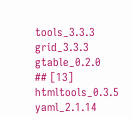tools_3.3.3      grid_3.3.3       gtable_0.2.0
## [13] htmltools_0.3.5  yaml_2.1.14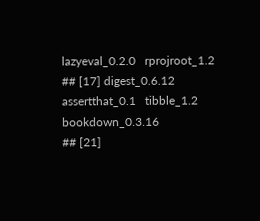lazyeval_0.2.0   rprojroot_1.2
## [17] digest_0.6.12    assertthat_0.1   tibble_1.2       bookdown_0.3.16
## [21]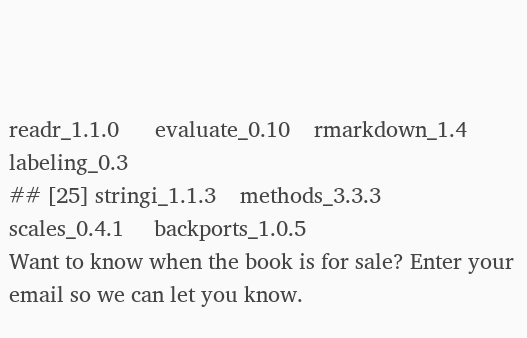readr_1.1.0      evaluate_0.10    rmarkdown_1.4    labeling_0.3
## [25] stringi_1.1.3    methods_3.3.3    scales_0.4.1     backports_1.0.5
Want to know when the book is for sale? Enter your email so we can let you know.